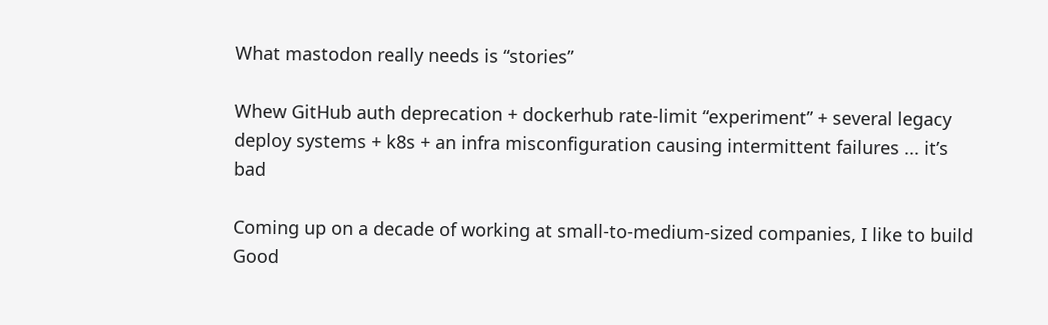What mastodon really needs is “stories”

Whew GitHub auth deprecation + dockerhub rate-limit “experiment” + several legacy deploy systems + k8s + an infra misconfiguration causing intermittent failures ... it’s bad

Coming up on a decade of working at small-to-medium-sized companies, I like to build Good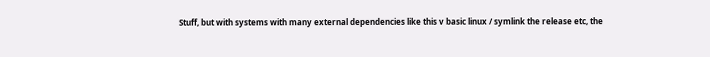Stuff, but with systems with many external dependencies like this v basic linux / symlink the release etc, the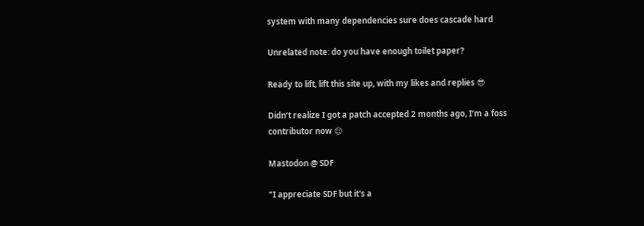system with many dependencies sure does cascade hard

Unrelated note: do you have enough toilet paper?

Ready to lift, lift this site up, with my likes and replies 😎

Didn’t realize I got a patch accepted 2 months ago, I’m a foss contributor now 😌

Mastodon @ SDF

"I appreciate SDF but it's a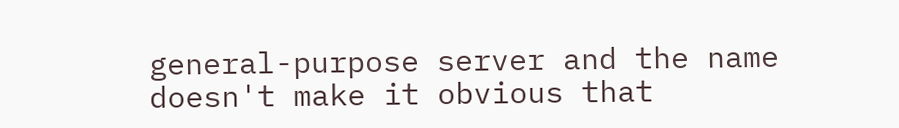general-purpose server and the name doesn't make it obvious that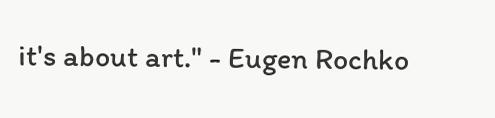it's about art." - Eugen Rochko